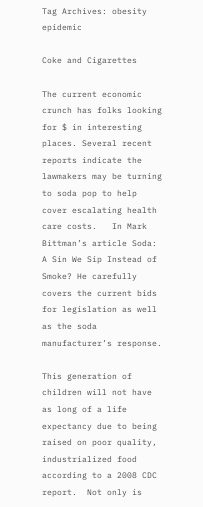Tag Archives: obesity epidemic

Coke and Cigarettes

The current economic crunch has folks looking for $ in interesting places. Several recent reports indicate the lawmakers may be turning to soda pop to help cover escalating health care costs.   In Mark Bittman’s article Soda: A Sin We Sip Instead of Smoke? He carefully covers the current bids for legislation as well as the soda manufacturer’s response.

This generation of children will not have as long of a life expectancy due to being raised on poor quality, industrialized food according to a 2008 CDC report.  Not only is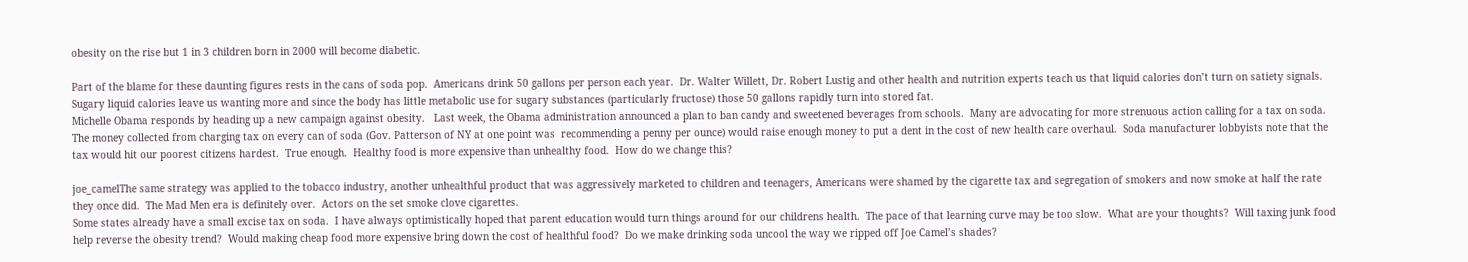obesity on the rise but 1 in 3 children born in 2000 will become diabetic.

Part of the blame for these daunting figures rests in the cans of soda pop.  Americans drink 50 gallons per person each year.  Dr. Walter Willett, Dr. Robert Lustig and other health and nutrition experts teach us that liquid calories don’t turn on satiety signals.  Sugary liquid calories leave us wanting more and since the body has little metabolic use for sugary substances (particularly fructose) those 50 gallons rapidly turn into stored fat.
Michelle Obama responds by heading up a new campaign against obesity.   Last week, the Obama administration announced a plan to ban candy and sweetened beverages from schools.  Many are advocating for more strenuous action calling for a tax on soda.  The money collected from charging tax on every can of soda (Gov. Patterson of NY at one point was  recommending a penny per ounce) would raise enough money to put a dent in the cost of new health care overhaul.  Soda manufacturer lobbyists note that the tax would hit our poorest citizens hardest.  True enough.  Healthy food is more expensive than unhealthy food.  How do we change this?

joe_camelThe same strategy was applied to the tobacco industry, another unhealthful product that was aggressively marketed to children and teenagers, Americans were shamed by the cigarette tax and segregation of smokers and now smoke at half the rate they once did.  The Mad Men era is definitely over.  Actors on the set smoke clove cigarettes.
Some states already have a small excise tax on soda.  I have always optimistically hoped that parent education would turn things around for our childrens health.  The pace of that learning curve may be too slow.  What are your thoughts?  Will taxing junk food help reverse the obesity trend?  Would making cheap food more expensive bring down the cost of healthful food?  Do we make drinking soda uncool the way we ripped off Joe Camel’s shades?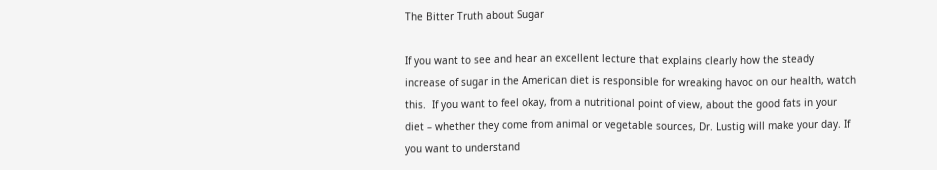The Bitter Truth about Sugar

If you want to see and hear an excellent lecture that explains clearly how the steady increase of sugar in the American diet is responsible for wreaking havoc on our health, watch this.  If you want to feel okay, from a nutritional point of view, about the good fats in your diet – whether they come from animal or vegetable sources, Dr. Lustig will make your day. If you want to understand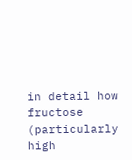in detail how fructose (particularly high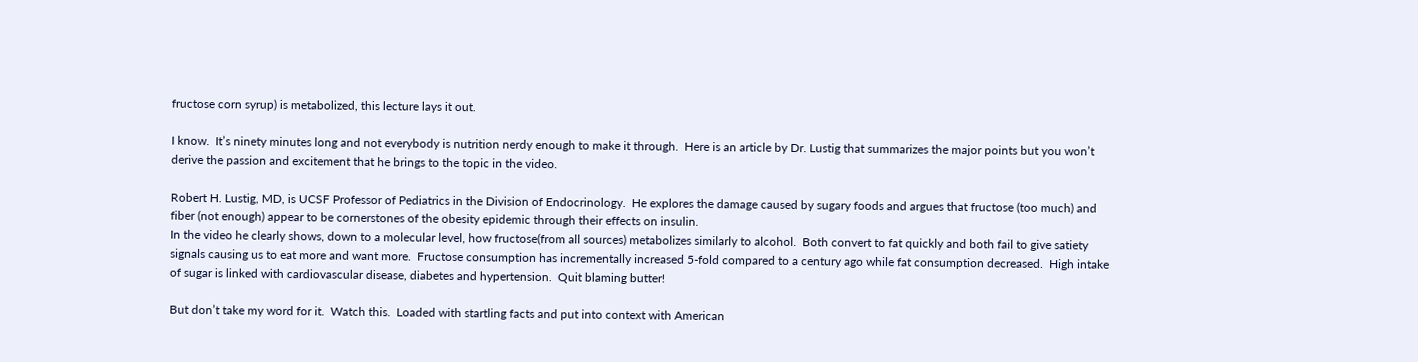fructose corn syrup) is metabolized, this lecture lays it out.

I know.  It’s ninety minutes long and not everybody is nutrition nerdy enough to make it through.  Here is an article by Dr. Lustig that summarizes the major points but you won’t derive the passion and excitement that he brings to the topic in the video.

Robert H. Lustig, MD, is UCSF Professor of Pediatrics in the Division of Endocrinology.  He explores the damage caused by sugary foods and argues that fructose (too much) and fiber (not enough) appear to be cornerstones of the obesity epidemic through their effects on insulin.
In the video he clearly shows, down to a molecular level, how fructose(from all sources) metabolizes similarly to alcohol.  Both convert to fat quickly and both fail to give satiety signals causing us to eat more and want more.  Fructose consumption has incrementally increased 5-fold compared to a century ago while fat consumption decreased.  High intake of sugar is linked with cardiovascular disease, diabetes and hypertension.  Quit blaming butter!

But don’t take my word for it.  Watch this.  Loaded with startling facts and put into context with American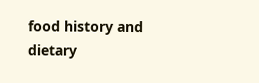food history and dietary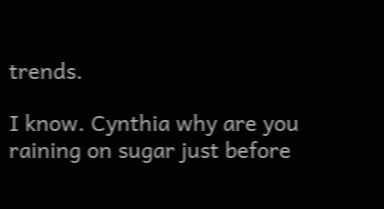trends.

I know. Cynthia why are you raining on sugar just before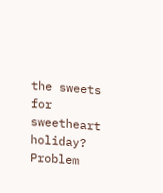the sweets for sweetheart holiday? Problem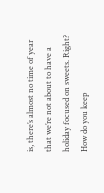is, there’s almost no time of year that we’re not about to have a holiday focused on sweets. Right? How do you keep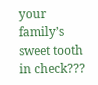your family’s sweet tooth in check???